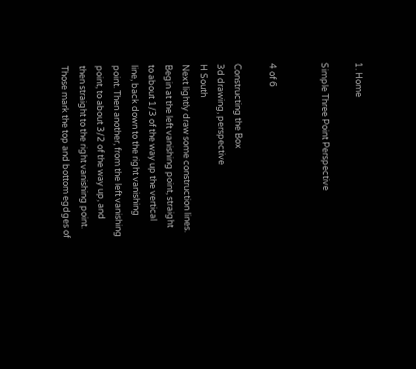1. Home

Simple Three Point Perspective


4 of 6

Constructing the Box
3d drawing, perspective
H South
Next lightly draw some construction lines. Begin at the left vanishing point, straight to about 1/3 of the way up the vertical line, back down to the right vanishing point. Then another, from the left vanishing point, to about 3/2 of the way up, and then straight to the right vanishing point. Those mark the top and bottom egdges of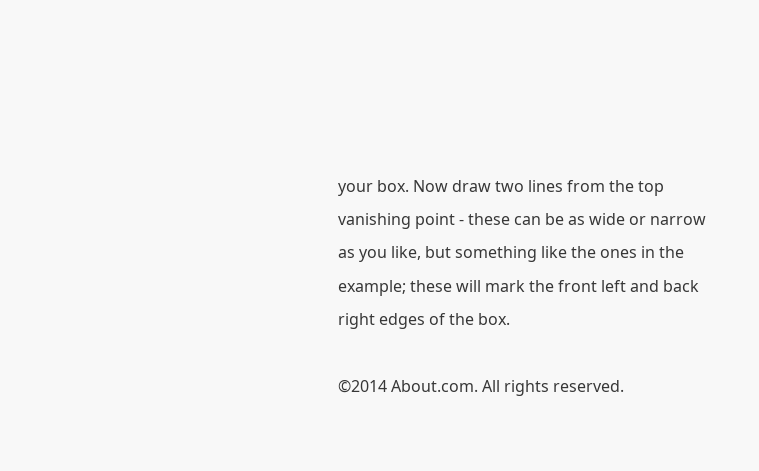your box. Now draw two lines from the top vanishing point - these can be as wide or narrow as you like, but something like the ones in the example; these will mark the front left and back right edges of the box.

©2014 About.com. All rights reserved.